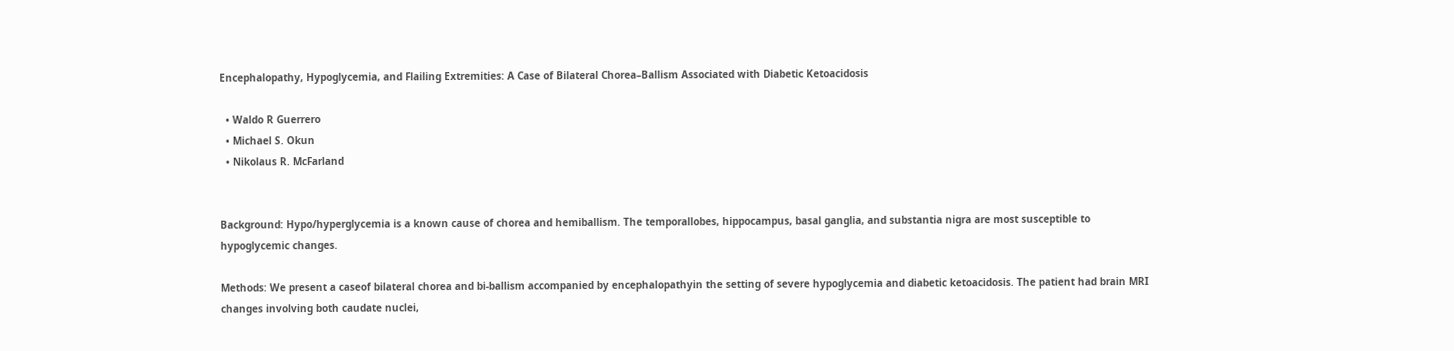Encephalopathy, Hypoglycemia, and Flailing Extremities: A Case of Bilateral Chorea–Ballism Associated with Diabetic Ketoacidosis

  • Waldo R Guerrero
  • Michael S. Okun
  • Nikolaus R. McFarland


Background: Hypo/hyperglycemia is a known cause of chorea and hemiballism. The temporallobes, hippocampus, basal ganglia, and substantia nigra are most susceptible to hypoglycemic changes.

Methods: We present a caseof bilateral chorea and bi-ballism accompanied by encephalopathyin the setting of severe hypoglycemia and diabetic ketoacidosis. The patient had brain MRI changes involving both caudate nuclei,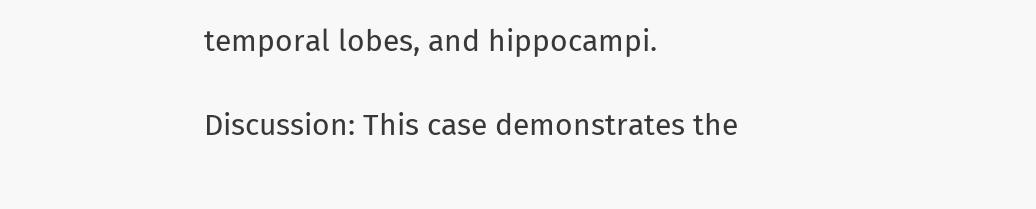temporal lobes, and hippocampi.

Discussion: This case demonstrates the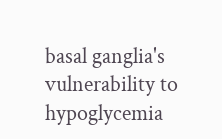basal ganglia's vulnerability to hypoglycemia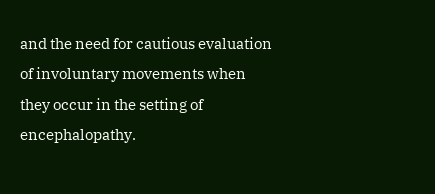and the need for cautious evaluation of involuntary movements when they occur in the setting of encephalopathy.